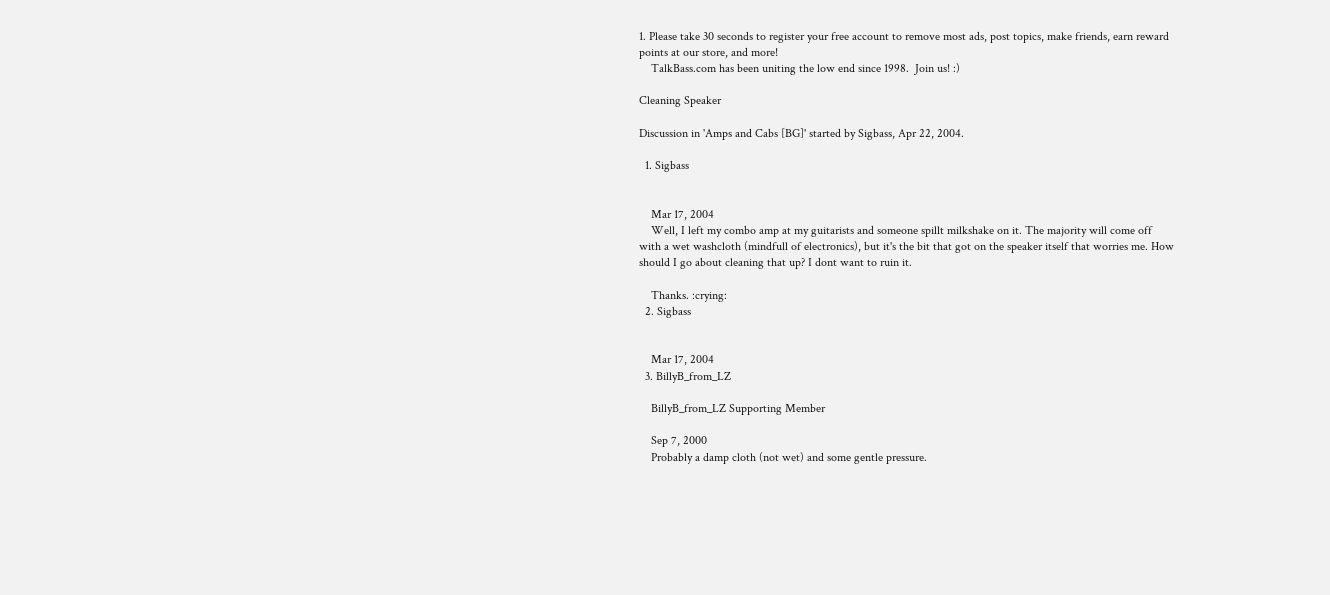1. Please take 30 seconds to register your free account to remove most ads, post topics, make friends, earn reward points at our store, and more!
    TalkBass.com has been uniting the low end since 1998.  Join us! :)

Cleaning Speaker

Discussion in 'Amps and Cabs [BG]' started by Sigbass, Apr 22, 2004.

  1. Sigbass


    Mar 17, 2004
    Well, I left my combo amp at my guitarists and someone spillt milkshake on it. The majority will come off with a wet washcloth (mindfull of electronics), but it's the bit that got on the speaker itself that worries me. How should I go about cleaning that up? I dont want to ruin it.

    Thanks. :crying:
  2. Sigbass


    Mar 17, 2004
  3. BillyB_from_LZ

    BillyB_from_LZ Supporting Member

    Sep 7, 2000
    Probably a damp cloth (not wet) and some gentle pressure.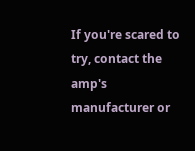If you're scared to try, contact the amp's manufacturer or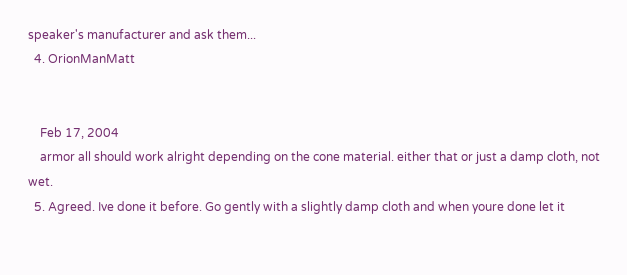speaker's manufacturer and ask them...
  4. OrionManMatt


    Feb 17, 2004
    armor all should work alright depending on the cone material. either that or just a damp cloth, not wet.
  5. Agreed. Ive done it before. Go gently with a slightly damp cloth and when youre done let it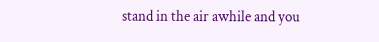stand in the air awhile and you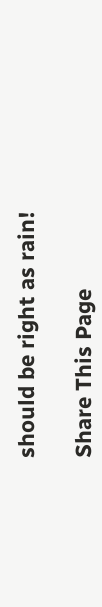should be right as rain!

Share This Page